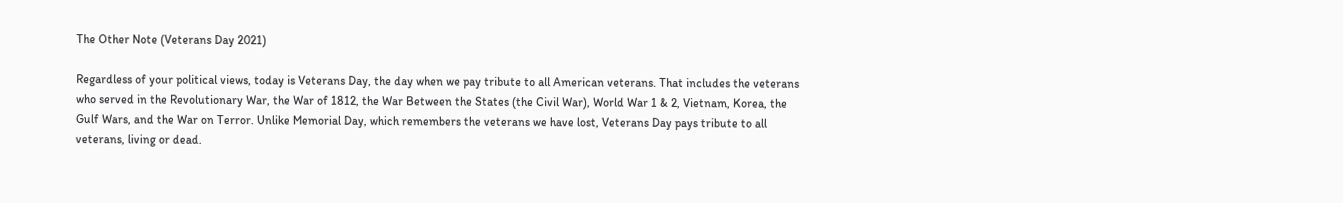The Other Note (Veterans Day 2021)

Regardless of your political views, today is Veterans Day, the day when we pay tribute to all American veterans. That includes the veterans who served in the Revolutionary War, the War of 1812, the War Between the States (the Civil War), World War 1 & 2, Vietnam, Korea, the Gulf Wars, and the War on Terror. Unlike Memorial Day, which remembers the veterans we have lost, Veterans Day pays tribute to all veterans, living or dead.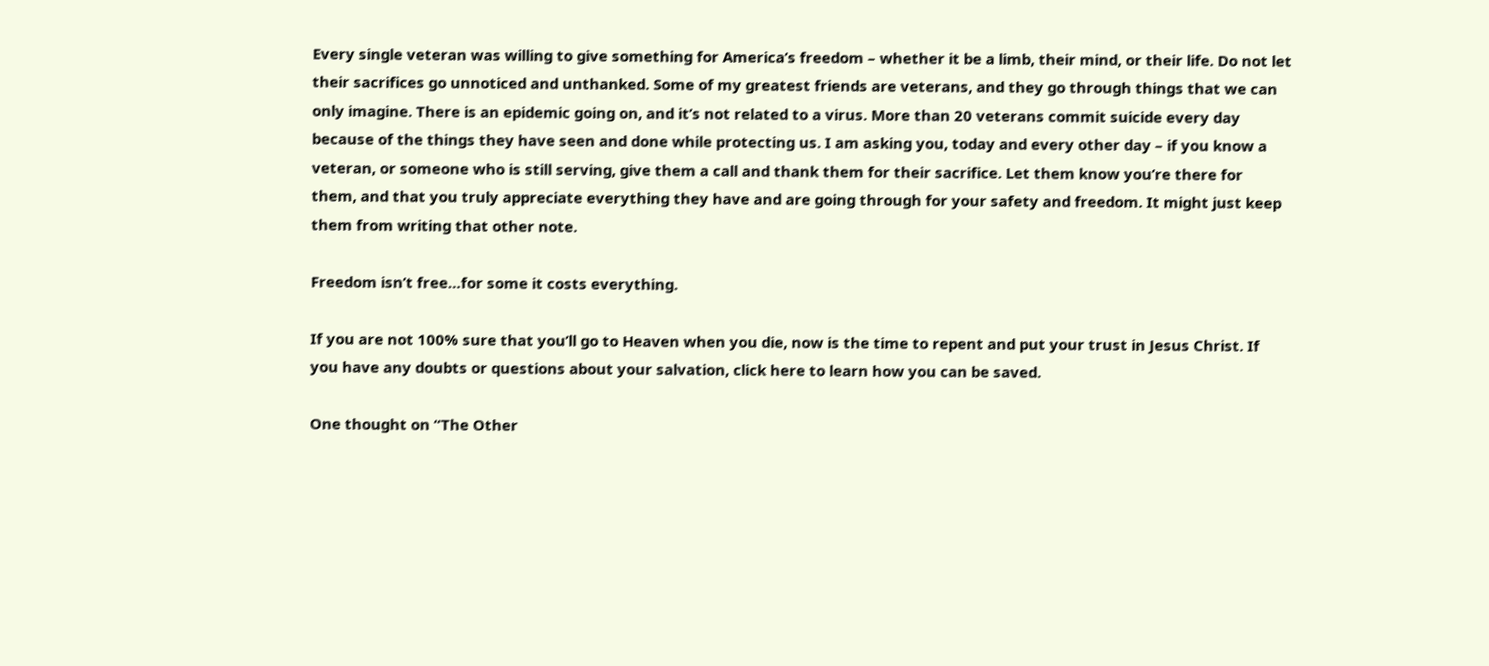Every single veteran was willing to give something for America’s freedom – whether it be a limb, their mind, or their life. Do not let their sacrifices go unnoticed and unthanked. Some of my greatest friends are veterans, and they go through things that we can only imagine. There is an epidemic going on, and it’s not related to a virus. More than 20 veterans commit suicide every day because of the things they have seen and done while protecting us. I am asking you, today and every other day – if you know a veteran, or someone who is still serving, give them a call and thank them for their sacrifice. Let them know you’re there for them, and that you truly appreciate everything they have and are going through for your safety and freedom. It might just keep them from writing that other note.

Freedom isn’t free…for some it costs everything.

If you are not 100% sure that you’ll go to Heaven when you die, now is the time to repent and put your trust in Jesus Christ. If you have any doubts or questions about your salvation, click here to learn how you can be saved.

One thought on “The Other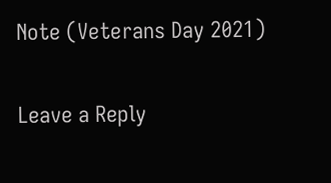Note (Veterans Day 2021)

Leave a Reply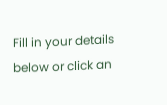Fill in your details below or click an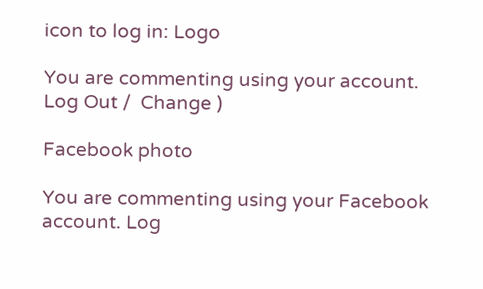icon to log in: Logo

You are commenting using your account. Log Out /  Change )

Facebook photo

You are commenting using your Facebook account. Log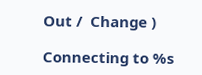Out /  Change )

Connecting to %s